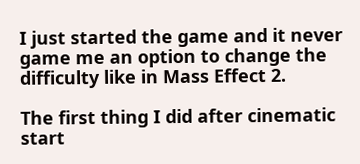I just started the game and it never game me an option to change the difficulty like in Mass Effect 2.

The first thing I did after cinematic start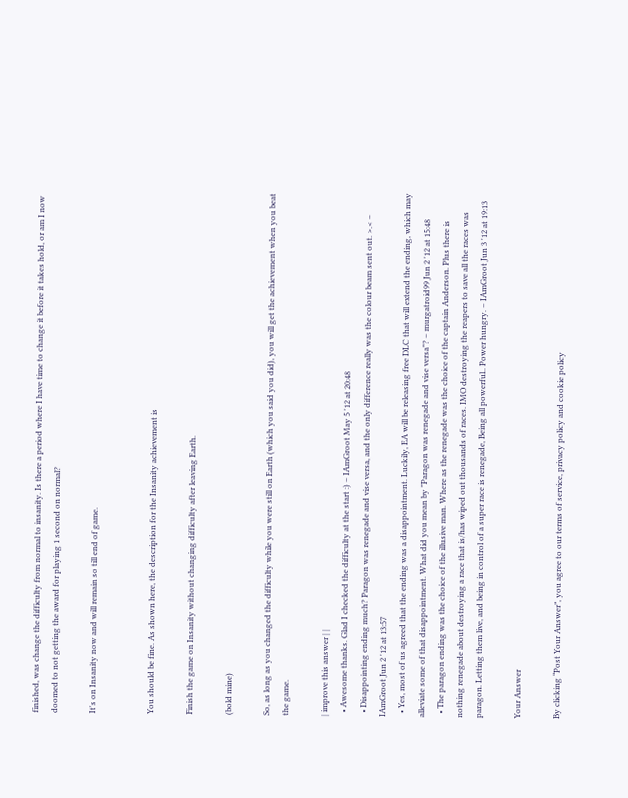finished, was change the difficulty from normal to insanity. Is there a period where I have time to change it before it takes hold, or am I now doomed to not getting the award for playing 1 second on normal?

It's on Insanity now and will remain so till end of game.


You should be fine. As shown here, the description for the Insanity achievement is

Finish the game on Insanity without changing difficulty after leaving Earth.

(bold mine)

So, as long as you changed the difficulty while you were still on Earth (which you said you did), you will get the achievement when you beat the game.

| improve this answer | |
  • Awesome thanks. Glad I checked the difficulty at the start :) – IAmGroot May 5 '12 at 20:48
  • Disappointing ending much? Paragon was renegade and vise versa, and the only difference really was the colour beam sent out. >.< – IAmGroot Jun 2 '12 at 13:57
  • Yes, most of us agreed that the ending was a disappointment. Luckily, EA will be releasing free DLC that will extend the ending, which may alleviate some of that disappointment. What did you mean by "Paragon was renegade and vise versa"? – murgatroid99 Jun 2 '12 at 15:48
  • The paragon ending was the choice of the illusive man. Where as the renegade was the choice of the captain Anderson. Plus there is nothing renegade about destroying a race that is/has wiped out thousands of races. IMO destroying the reapers to save all the races was paragon. Letting them live, and being in control of a super race is renegade, Being all powerful.. Power hungry. – IAmGroot Jun 3 '12 at 19:13

Your Answer

By clicking “Post Your Answer”, you agree to our terms of service, privacy policy and cookie policy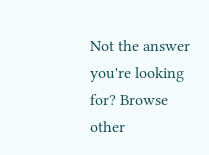Not the answer you're looking for? Browse other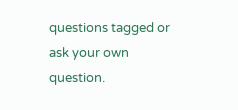questions tagged or ask your own question.